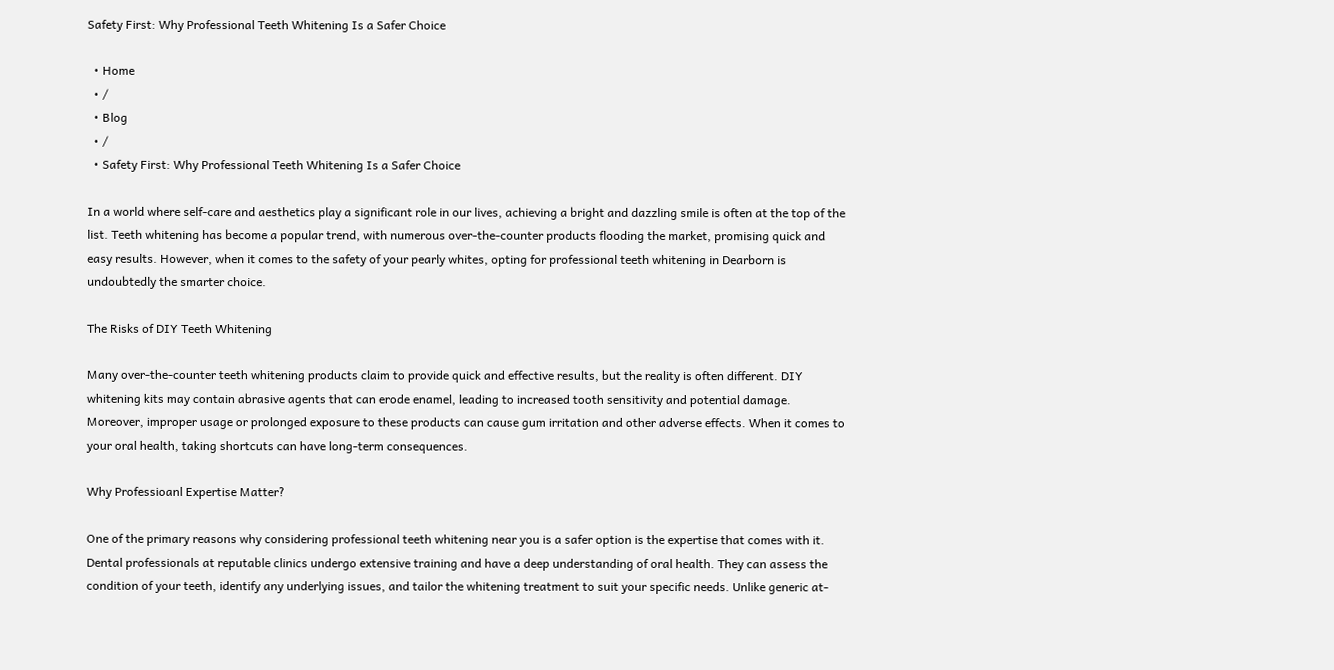Safety First: Why Professional Teeth Whitening Is a Safer Choice

  • Home
  • /
  • Blog
  • /
  • Safety First: Why Professional Teeth Whitening Is a Safer Choice

In a world where self-care and aesthetics play a significant role in our lives, achieving a bright and dazzling smile is often at the top of the list. Teeth whitening has become a popular trend, with numerous over-the-counter products flooding the market, promising quick and easy results. However, when it comes to the safety of your pearly whites, opting for professional teeth whitening in Dearborn is undoubtedly the smarter choice.

The Risks of DIY Teeth Whitening

Many over-the-counter teeth whitening products claim to provide quick and effective results, but the reality is often different. DIY whitening kits may contain abrasive agents that can erode enamel, leading to increased tooth sensitivity and potential damage. Moreover, improper usage or prolonged exposure to these products can cause gum irritation and other adverse effects. When it comes to your oral health, taking shortcuts can have long-term consequences.

Why Professioanl Expertise Matter?

One of the primary reasons why considering professional teeth whitening near you is a safer option is the expertise that comes with it. Dental professionals at reputable clinics undergo extensive training and have a deep understanding of oral health. They can assess the condition of your teeth, identify any underlying issues, and tailor the whitening treatment to suit your specific needs. Unlike generic at-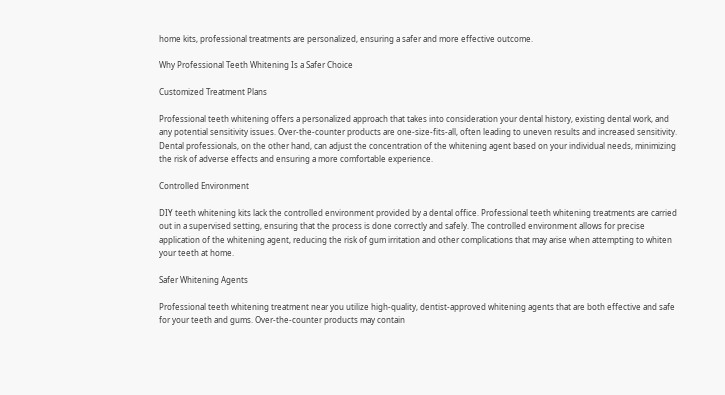home kits, professional treatments are personalized, ensuring a safer and more effective outcome.

Why Professional Teeth Whitening Is a Safer Choice

Customized Treatment Plans

Professional teeth whitening offers a personalized approach that takes into consideration your dental history, existing dental work, and any potential sensitivity issues. Over-the-counter products are one-size-fits-all, often leading to uneven results and increased sensitivity. Dental professionals, on the other hand, can adjust the concentration of the whitening agent based on your individual needs, minimizing the risk of adverse effects and ensuring a more comfortable experience.

Controlled Environment

DIY teeth whitening kits lack the controlled environment provided by a dental office. Professional teeth whitening treatments are carried out in a supervised setting, ensuring that the process is done correctly and safely. The controlled environment allows for precise application of the whitening agent, reducing the risk of gum irritation and other complications that may arise when attempting to whiten your teeth at home.

Safer Whitening Agents

Professional teeth whitening treatment near you utilize high-quality, dentist-approved whitening agents that are both effective and safe for your teeth and gums. Over-the-counter products may contain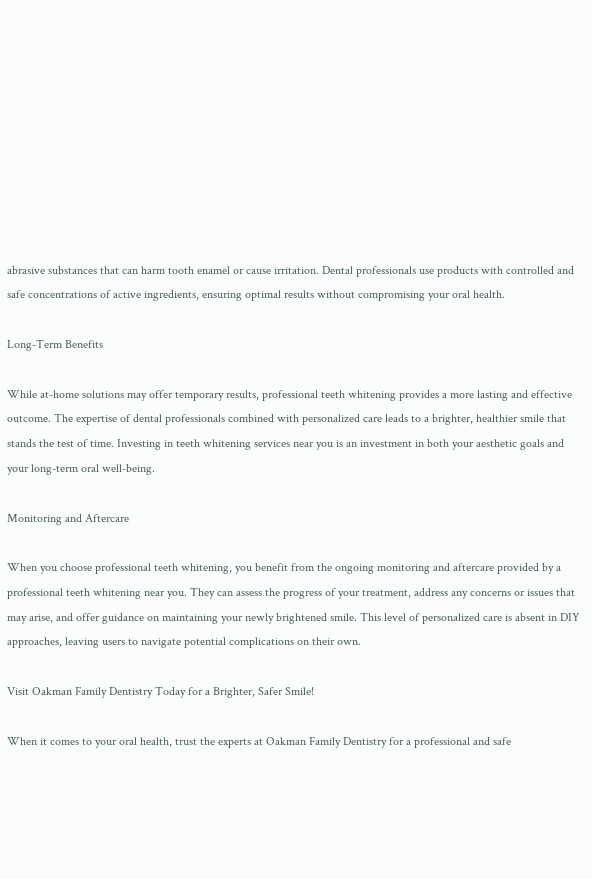abrasive substances that can harm tooth enamel or cause irritation. Dental professionals use products with controlled and safe concentrations of active ingredients, ensuring optimal results without compromising your oral health.

Long-Term Benefits

While at-home solutions may offer temporary results, professional teeth whitening provides a more lasting and effective outcome. The expertise of dental professionals combined with personalized care leads to a brighter, healthier smile that stands the test of time. Investing in teeth whitening services near you is an investment in both your aesthetic goals and your long-term oral well-being.

Monitoring and Aftercare

When you choose professional teeth whitening, you benefit from the ongoing monitoring and aftercare provided by a professional teeth whitening near you. They can assess the progress of your treatment, address any concerns or issues that may arise, and offer guidance on maintaining your newly brightened smile. This level of personalized care is absent in DIY approaches, leaving users to navigate potential complications on their own.

Visit Oakman Family Dentistry Today for a Brighter, Safer Smile!

When it comes to your oral health, trust the experts at Oakman Family Dentistry for a professional and safe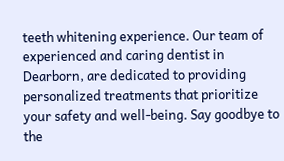teeth whitening experience. Our team of experienced and caring dentist in Dearborn, are dedicated to providing personalized treatments that prioritize your safety and well-being. Say goodbye to the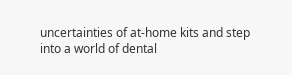uncertainties of at-home kits and step into a world of dental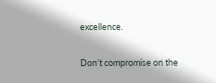excellence.

Don’t compromise on the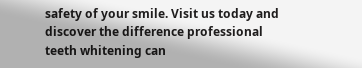safety of your smile. Visit us today and discover the difference professional teeth whitening can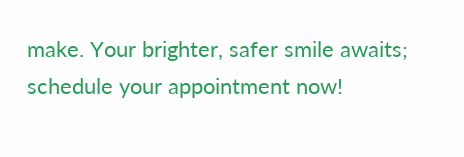make. Your brighter, safer smile awaits; schedule your appointment now!